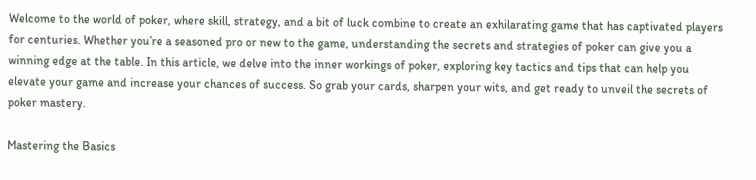Welcome to the world of poker, where skill, strategy, and a bit of luck combine to create an exhilarating game that has captivated players for centuries. Whether you’re a seasoned pro or new to the game, understanding the secrets and strategies of poker can give you a winning edge at the table. In this article, we delve into the inner workings of poker, exploring key tactics and tips that can help you elevate your game and increase your chances of success. So grab your cards, sharpen your wits, and get ready to unveil the secrets of poker mastery.

Mastering the Basics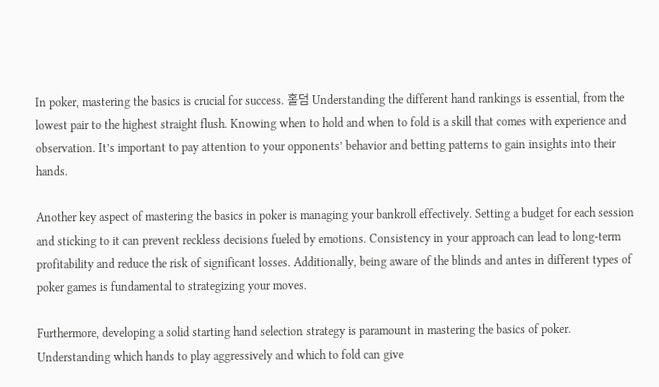In poker, mastering the basics is crucial for success. 홀덤 Understanding the different hand rankings is essential, from the lowest pair to the highest straight flush. Knowing when to hold and when to fold is a skill that comes with experience and observation. It’s important to pay attention to your opponents’ behavior and betting patterns to gain insights into their hands.

Another key aspect of mastering the basics in poker is managing your bankroll effectively. Setting a budget for each session and sticking to it can prevent reckless decisions fueled by emotions. Consistency in your approach can lead to long-term profitability and reduce the risk of significant losses. Additionally, being aware of the blinds and antes in different types of poker games is fundamental to strategizing your moves.

Furthermore, developing a solid starting hand selection strategy is paramount in mastering the basics of poker. Understanding which hands to play aggressively and which to fold can give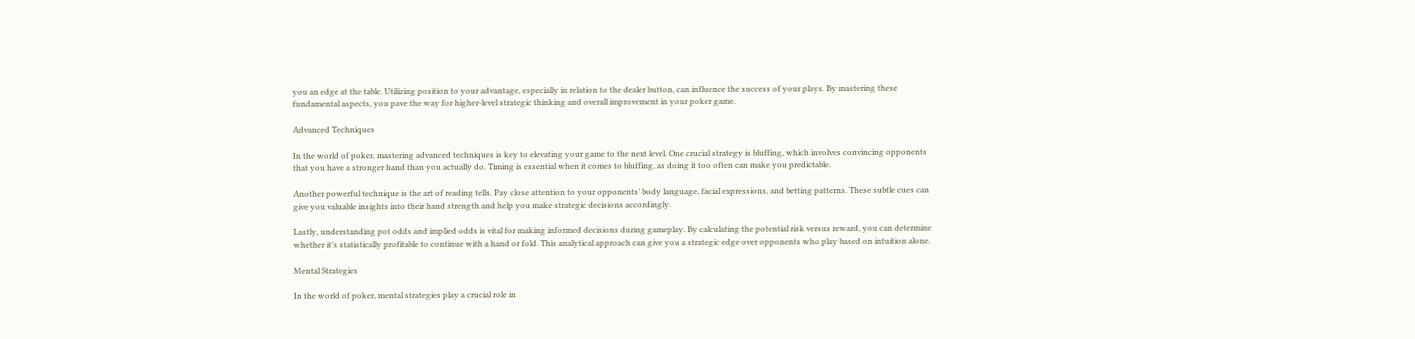you an edge at the table. Utilizing position to your advantage, especially in relation to the dealer button, can influence the success of your plays. By mastering these fundamental aspects, you pave the way for higher-level strategic thinking and overall improvement in your poker game.

Advanced Techniques

In the world of poker, mastering advanced techniques is key to elevating your game to the next level. One crucial strategy is bluffing, which involves convincing opponents that you have a stronger hand than you actually do. Timing is essential when it comes to bluffing, as doing it too often can make you predictable.

Another powerful technique is the art of reading tells. Pay close attention to your opponents’ body language, facial expressions, and betting patterns. These subtle cues can give you valuable insights into their hand strength and help you make strategic decisions accordingly.

Lastly, understanding pot odds and implied odds is vital for making informed decisions during gameplay. By calculating the potential risk versus reward, you can determine whether it’s statistically profitable to continue with a hand or fold. This analytical approach can give you a strategic edge over opponents who play based on intuition alone.

Mental Strategies

In the world of poker, mental strategies play a crucial role in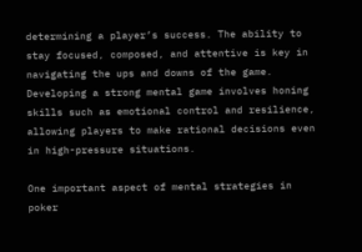determining a player’s success. The ability to stay focused, composed, and attentive is key in navigating the ups and downs of the game. Developing a strong mental game involves honing skills such as emotional control and resilience, allowing players to make rational decisions even in high-pressure situations.

One important aspect of mental strategies in poker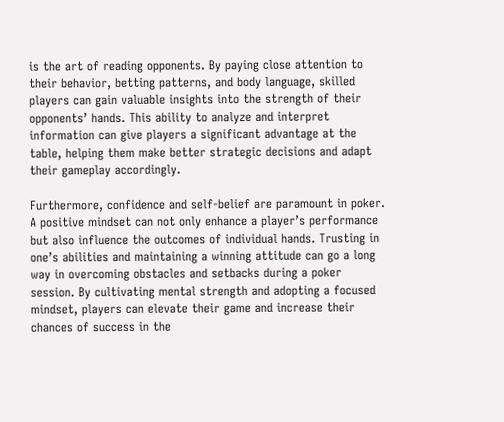is the art of reading opponents. By paying close attention to their behavior, betting patterns, and body language, skilled players can gain valuable insights into the strength of their opponents’ hands. This ability to analyze and interpret information can give players a significant advantage at the table, helping them make better strategic decisions and adapt their gameplay accordingly.

Furthermore, confidence and self-belief are paramount in poker. A positive mindset can not only enhance a player’s performance but also influence the outcomes of individual hands. Trusting in one’s abilities and maintaining a winning attitude can go a long way in overcoming obstacles and setbacks during a poker session. By cultivating mental strength and adopting a focused mindset, players can elevate their game and increase their chances of success in the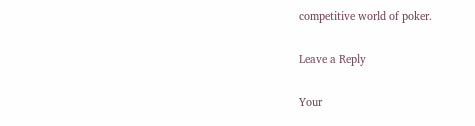competitive world of poker.

Leave a Reply

Your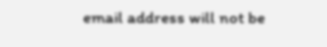email address will not be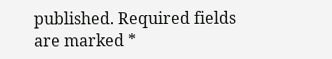published. Required fields are marked *